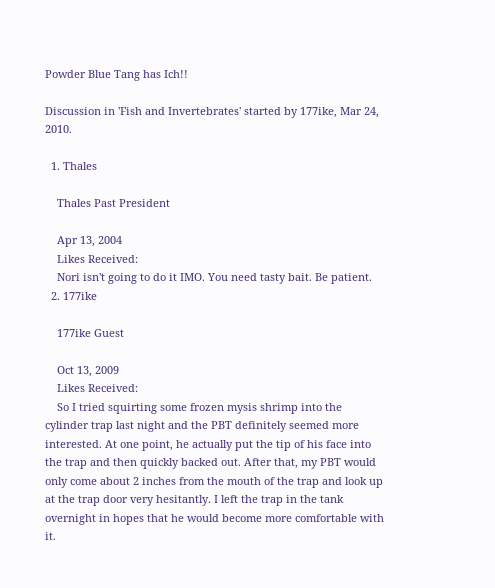Powder Blue Tang has Ich!!

Discussion in 'Fish and Invertebrates' started by 177ike, Mar 24, 2010.

  1. Thales

    Thales Past President

    Apr 13, 2004
    Likes Received:
    Nori isn't going to do it IMO. You need tasty bait. Be patient.
  2. 177ike

    177ike Guest

    Oct 13, 2009
    Likes Received:
    So I tried squirting some frozen mysis shrimp into the cylinder trap last night and the PBT definitely seemed more interested. At one point, he actually put the tip of his face into the trap and then quickly backed out. After that, my PBT would only come about 2 inches from the mouth of the trap and look up at the trap door very hesitantly. I left the trap in the tank overnight in hopes that he would become more comfortable with it.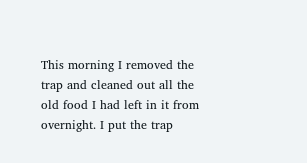This morning I removed the trap and cleaned out all the old food I had left in it from overnight. I put the trap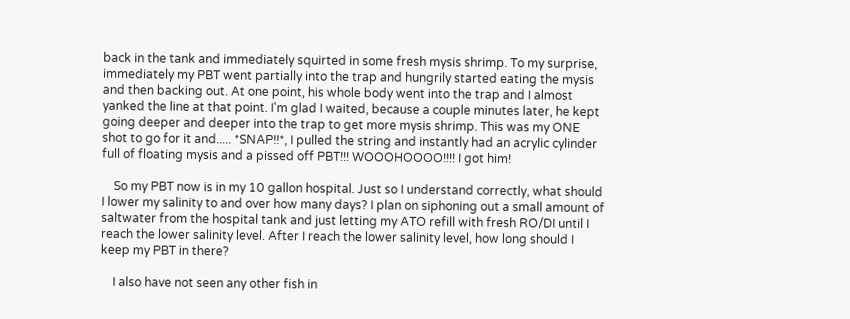back in the tank and immediately squirted in some fresh mysis shrimp. To my surprise, immediately my PBT went partially into the trap and hungrily started eating the mysis and then backing out. At one point, his whole body went into the trap and I almost yanked the line at that point. I'm glad I waited, because a couple minutes later, he kept going deeper and deeper into the trap to get more mysis shrimp. This was my ONE shot to go for it and..... *SNAP!!*, I pulled the string and instantly had an acrylic cylinder full of floating mysis and a pissed off PBT!!! WOOOHOOOO!!!! I got him!

    So my PBT now is in my 10 gallon hospital. Just so I understand correctly, what should I lower my salinity to and over how many days? I plan on siphoning out a small amount of saltwater from the hospital tank and just letting my ATO refill with fresh RO/DI until I reach the lower salinity level. After I reach the lower salinity level, how long should I keep my PBT in there?

    I also have not seen any other fish in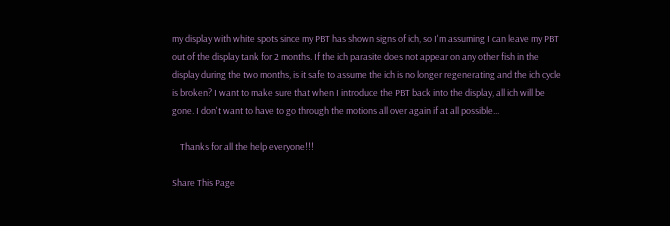my display with white spots since my PBT has shown signs of ich, so I'm assuming I can leave my PBT out of the display tank for 2 months. If the ich parasite does not appear on any other fish in the display during the two months, is it safe to assume the ich is no longer regenerating and the ich cycle is broken? I want to make sure that when I introduce the PBT back into the display, all ich will be gone. I don't want to have to go through the motions all over again if at all possible...

    Thanks for all the help everyone!!!

Share This Page